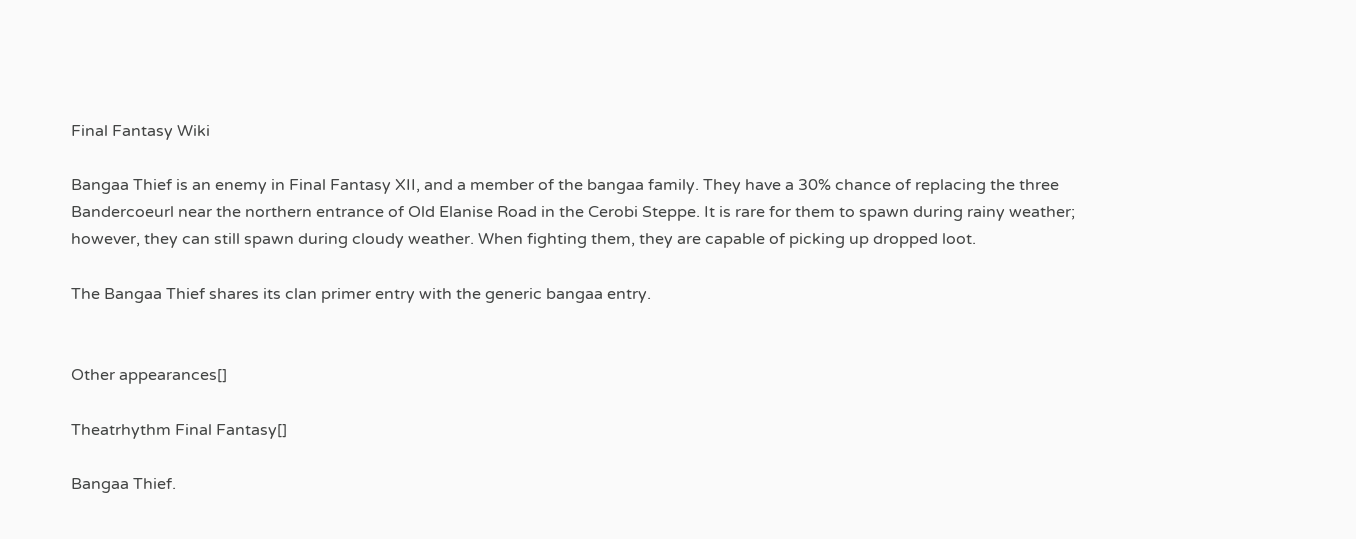Final Fantasy Wiki

Bangaa Thief is an enemy in Final Fantasy XII, and a member of the bangaa family. They have a 30% chance of replacing the three Bandercoeurl near the northern entrance of Old Elanise Road in the Cerobi Steppe. It is rare for them to spawn during rainy weather; however, they can still spawn during cloudy weather. When fighting them, they are capable of picking up dropped loot.

The Bangaa Thief shares its clan primer entry with the generic bangaa entry.


Other appearances[]

Theatrhythm Final Fantasy[]

Bangaa Thief.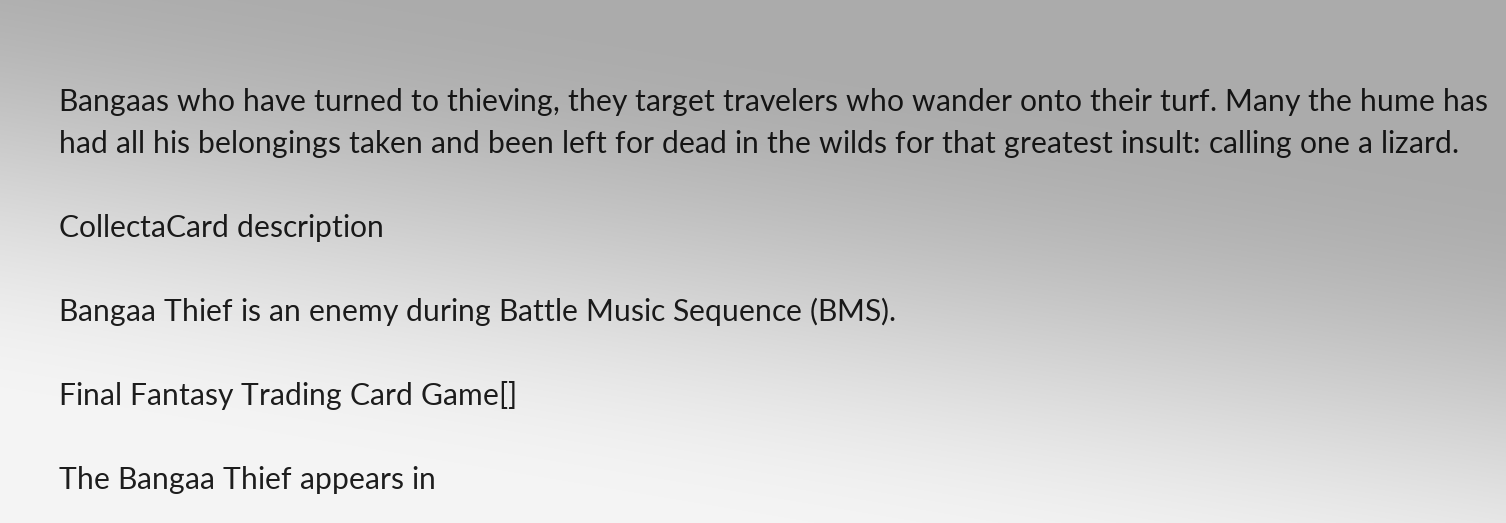Bangaas who have turned to thieving, they target travelers who wander onto their turf. Many the hume has had all his belongings taken and been left for dead in the wilds for that greatest insult: calling one a lizard.

CollectaCard description

Bangaa Thief is an enemy during Battle Music Sequence (BMS).

Final Fantasy Trading Card Game[]

The Bangaa Thief appears in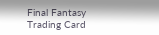Final Fantasy Trading Card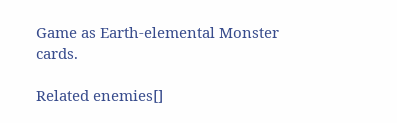Game as Earth-elemental Monster cards.

Related enemies[]